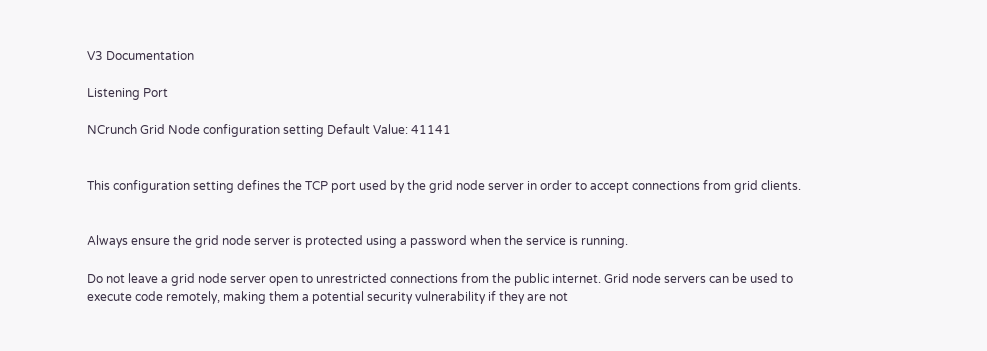V3 Documentation

Listening Port

NCrunch Grid Node configuration setting Default Value: 41141


This configuration setting defines the TCP port used by the grid node server in order to accept connections from grid clients.


Always ensure the grid node server is protected using a password when the service is running.

Do not leave a grid node server open to unrestricted connections from the public internet. Grid node servers can be used to execute code remotely, making them a potential security vulnerability if they are not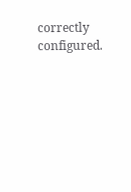correctly configured.